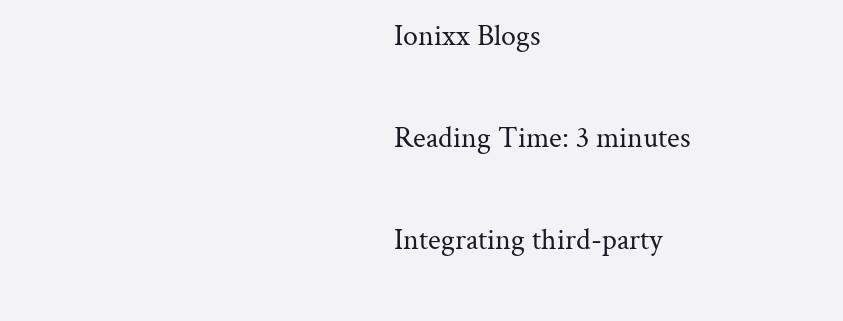Ionixx Blogs

Reading Time: 3 minutes

Integrating third-party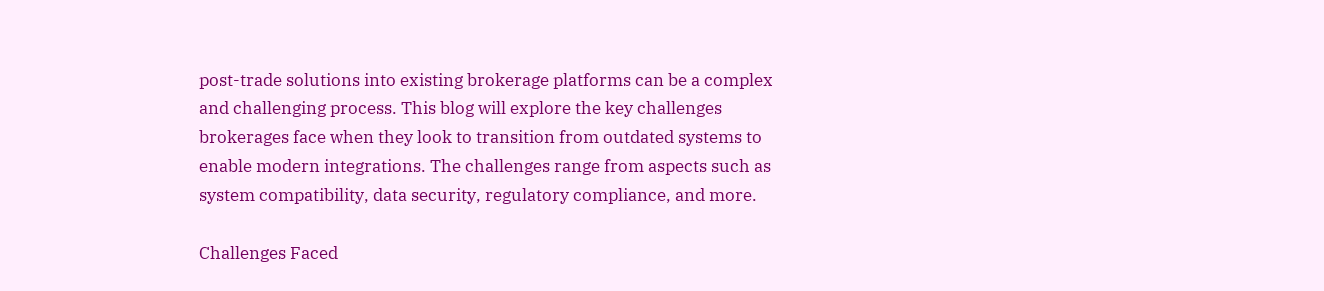post-trade solutions into existing brokerage platforms can be a complex and challenging process. This blog will explore the key challenges brokerages face when they look to transition from outdated systems to enable modern integrations. The challenges range from aspects such as system compatibility, data security, regulatory compliance, and more.

Challenges Faced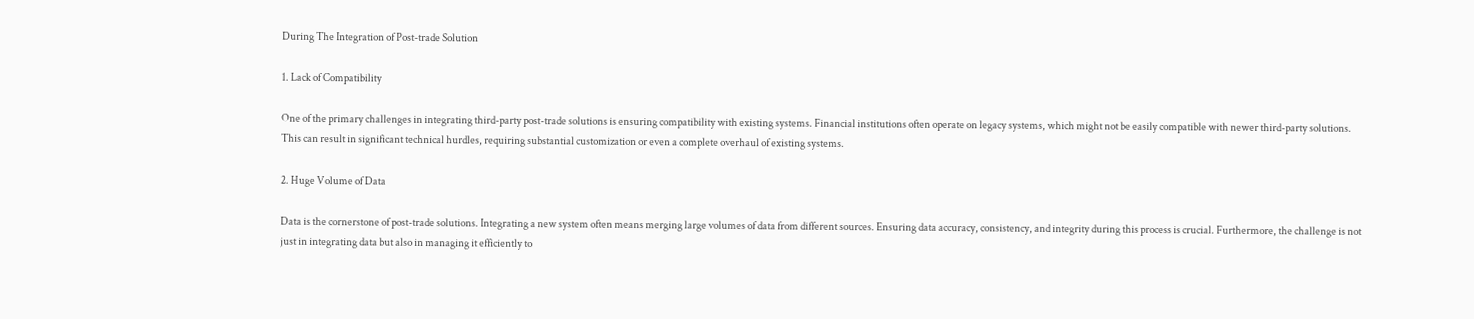During The Integration of Post-trade Solution

1. Lack of Compatibility

One of the primary challenges in integrating third-party post-trade solutions is ensuring compatibility with existing systems. Financial institutions often operate on legacy systems, which might not be easily compatible with newer third-party solutions. This can result in significant technical hurdles, requiring substantial customization or even a complete overhaul of existing systems.

2. Huge Volume of Data

Data is the cornerstone of post-trade solutions. Integrating a new system often means merging large volumes of data from different sources. Ensuring data accuracy, consistency, and integrity during this process is crucial. Furthermore, the challenge is not just in integrating data but also in managing it efficiently to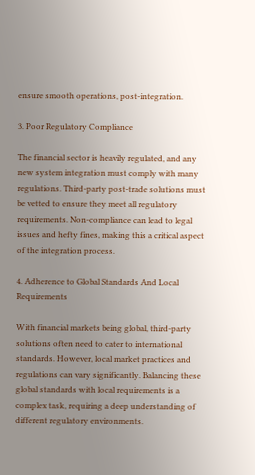ensure smooth operations, post-integration.

3. Poor Regulatory Compliance

The financial sector is heavily regulated, and any new system integration must comply with many regulations. Third-party post-trade solutions must be vetted to ensure they meet all regulatory requirements. Non-compliance can lead to legal issues and hefty fines, making this a critical aspect of the integration process.

4. Adherence to Global Standards And Local Requirements

With financial markets being global, third-party solutions often need to cater to international standards. However, local market practices and regulations can vary significantly. Balancing these global standards with local requirements is a complex task, requiring a deep understanding of different regulatory environments.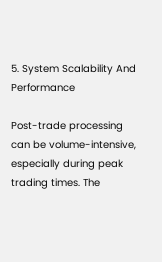5. System Scalability And Performance

Post-trade processing can be volume-intensive, especially during peak trading times. The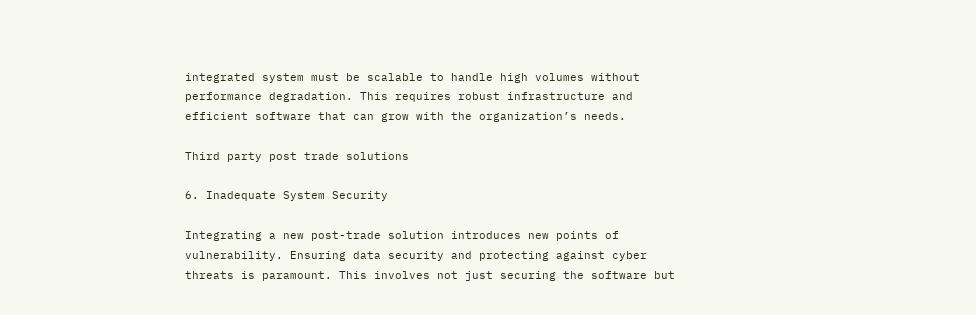integrated system must be scalable to handle high volumes without performance degradation. This requires robust infrastructure and efficient software that can grow with the organization’s needs.

Third party post trade solutions

6. Inadequate System Security

Integrating a new post-trade solution introduces new points of vulnerability. Ensuring data security and protecting against cyber threats is paramount. This involves not just securing the software but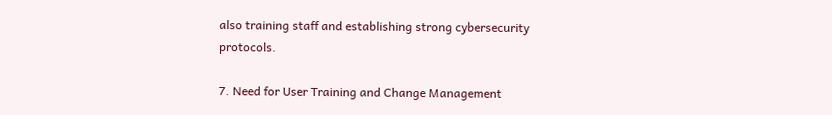also training staff and establishing strong cybersecurity protocols.

7. Need for User Training and Change Management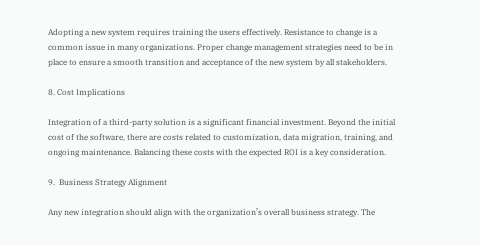Adopting a new system requires training the users effectively. Resistance to change is a common issue in many organizations. Proper change management strategies need to be in place to ensure a smooth transition and acceptance of the new system by all stakeholders.

8. Cost Implications

Integration of a third-party solution is a significant financial investment. Beyond the initial cost of the software, there are costs related to customization, data migration, training, and ongoing maintenance. Balancing these costs with the expected ROI is a key consideration.

9.  Business Strategy Alignment

Any new integration should align with the organization’s overall business strategy. The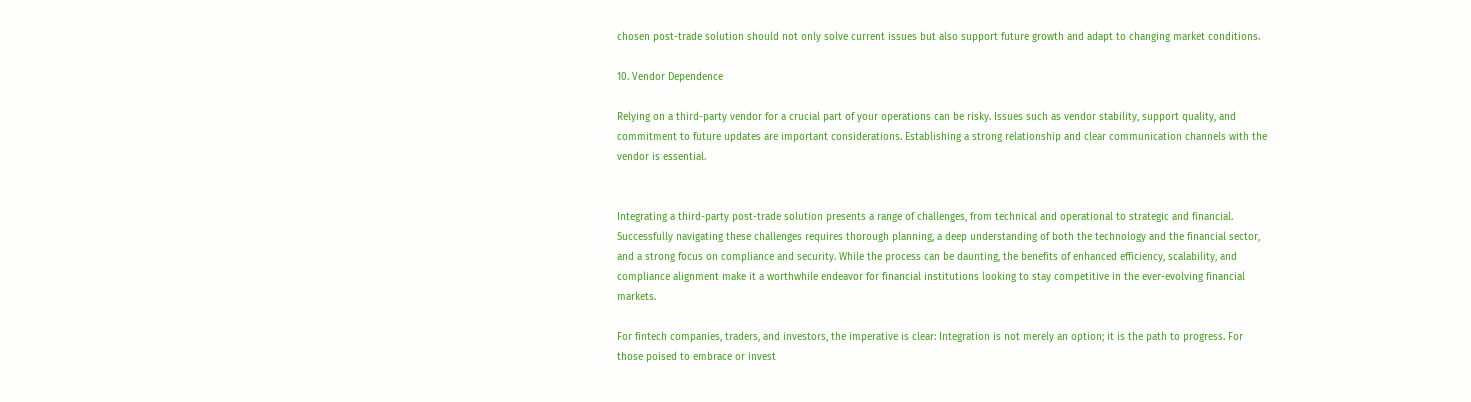chosen post-trade solution should not only solve current issues but also support future growth and adapt to changing market conditions.

10. Vendor Dependence

Relying on a third-party vendor for a crucial part of your operations can be risky. Issues such as vendor stability, support quality, and commitment to future updates are important considerations. Establishing a strong relationship and clear communication channels with the vendor is essential.


Integrating a third-party post-trade solution presents a range of challenges, from technical and operational to strategic and financial. Successfully navigating these challenges requires thorough planning, a deep understanding of both the technology and the financial sector, and a strong focus on compliance and security. While the process can be daunting, the benefits of enhanced efficiency, scalability, and compliance alignment make it a worthwhile endeavor for financial institutions looking to stay competitive in the ever-evolving financial markets.

For fintech companies, traders, and investors, the imperative is clear: Integration is not merely an option; it is the path to progress. For those poised to embrace or invest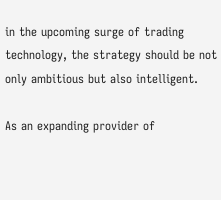in the upcoming surge of trading technology, the strategy should be not only ambitious but also intelligent.

As an expanding provider of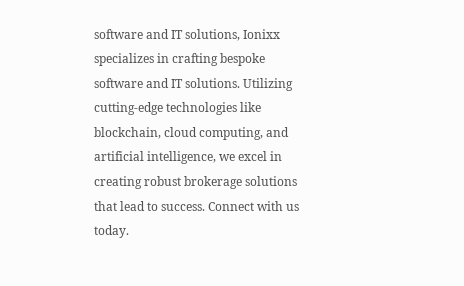software and IT solutions, Ionixx specializes in crafting bespoke software and IT solutions. Utilizing cutting-edge technologies like blockchain, cloud computing, and artificial intelligence, we excel in creating robust brokerage solutions that lead to success. Connect with us today.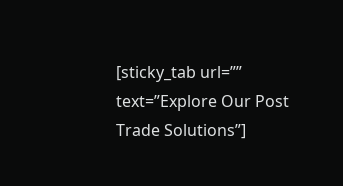[sticky_tab url=”” text=”Explore Our Post Trade Solutions”]